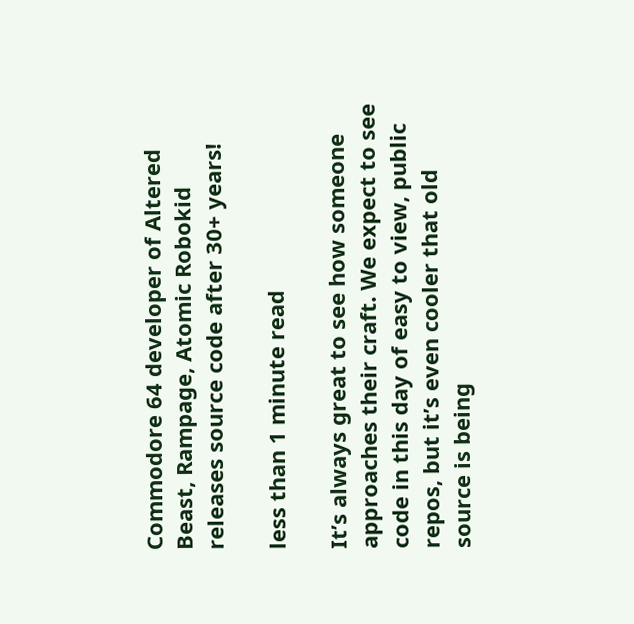Commodore 64 developer of Altered Beast, Rampage, Atomic Robokid releases source code after 30+ years!

less than 1 minute read

It’s always great to see how someone approaches their craft. We expect to see code in this day of easy to view, public repos, but it’s even cooler that old source is being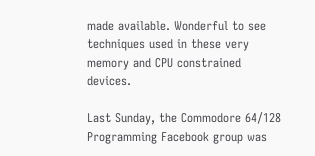made available. Wonderful to see techniques used in these very memory and CPU constrained devices.

Last Sunday, the Commodore 64/128 Programming Facebook group was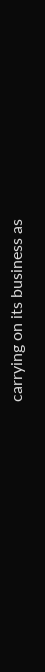carrying on its business as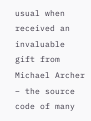usual when received an invaluable gift from Michael Archer – the source code of many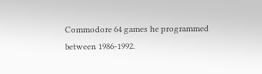Commodore 64 games he programmed between 1986-1992.